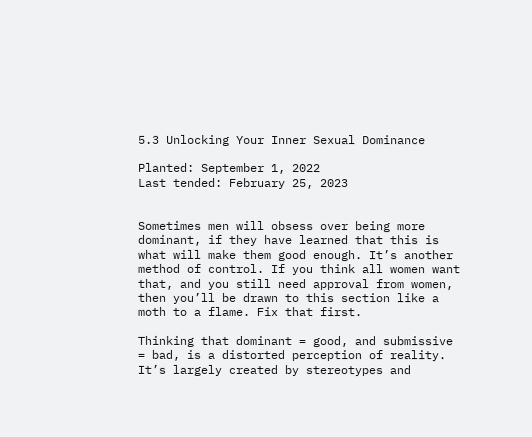5.3 Unlocking Your Inner Sexual Dominance

Planted: September 1, 2022
Last tended: February 25, 2023


Sometimes men will obsess over being more dominant, if they have learned that this is what will make them good enough. It’s another method of control. If you think all women want that, and you still need approval from women, then you’ll be drawn to this section like a moth to a flame. Fix that first.

Thinking that dominant = good, and submissive = bad, is a distorted perception of reality. It’s largely created by stereotypes and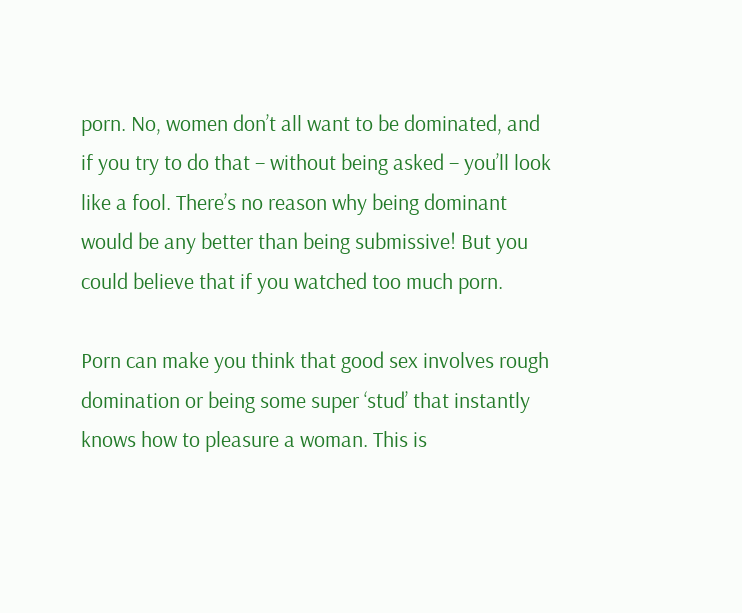porn. No, women don’t all want to be dominated, and if you try to do that – without being asked – you’ll look like a fool. There’s no reason why being dominant would be any better than being submissive! But you could believe that if you watched too much porn.

Porn can make you think that good sex involves rough domination or being some super ‘stud’ that instantly knows how to pleasure a woman. This is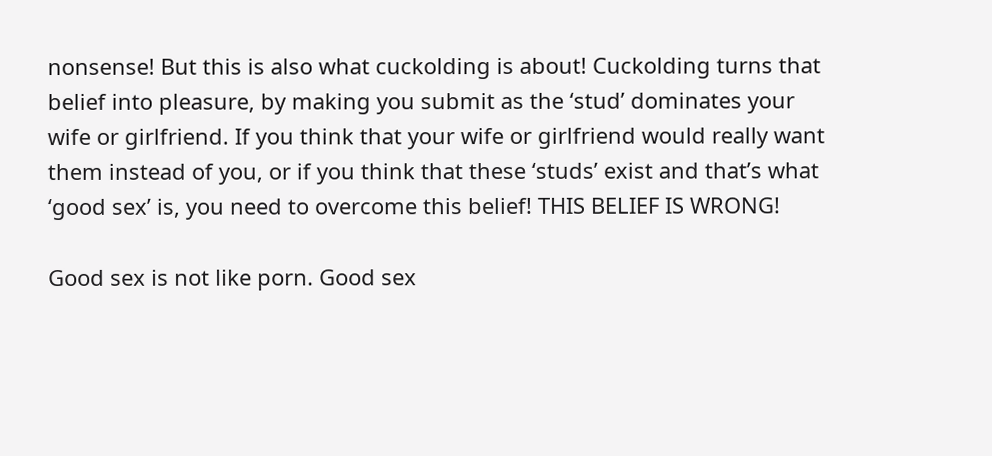nonsense! But this is also what cuckolding is about! Cuckolding turns that belief into pleasure, by making you submit as the ‘stud’ dominates your wife or girlfriend. If you think that your wife or girlfriend would really want them instead of you, or if you think that these ‘studs’ exist and that’s what ‘good sex’ is, you need to overcome this belief! THIS BELIEF IS WRONG!

Good sex is not like porn. Good sex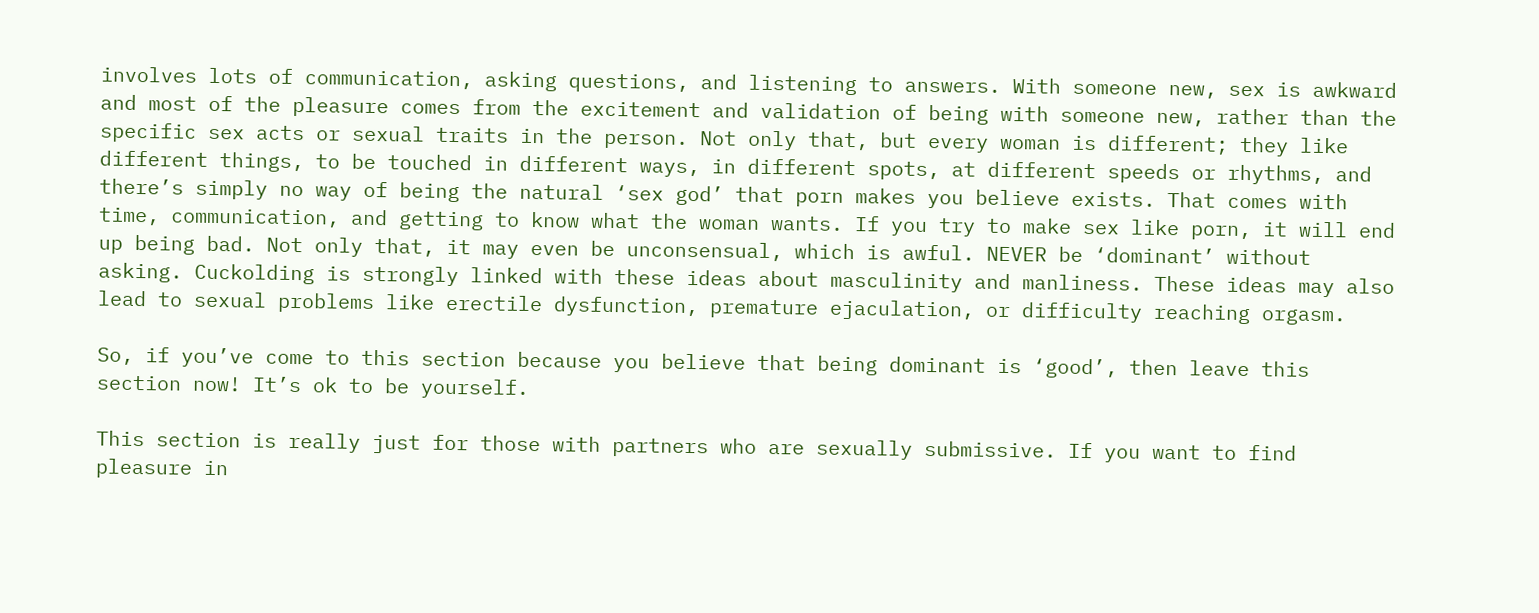involves lots of communication, asking questions, and listening to answers. With someone new, sex is awkward and most of the pleasure comes from the excitement and validation of being with someone new, rather than the specific sex acts or sexual traits in the person. Not only that, but every woman is different; they like different things, to be touched in different ways, in different spots, at different speeds or rhythms, and there’s simply no way of being the natural ‘sex god’ that porn makes you believe exists. That comes with time, communication, and getting to know what the woman wants. If you try to make sex like porn, it will end up being bad. Not only that, it may even be unconsensual, which is awful. NEVER be ‘dominant’ without asking. Cuckolding is strongly linked with these ideas about masculinity and manliness. These ideas may also lead to sexual problems like erectile dysfunction, premature ejaculation, or difficulty reaching orgasm.

So, if you’ve come to this section because you believe that being dominant is ‘good’, then leave this section now! It’s ok to be yourself.

This section is really just for those with partners who are sexually submissive. If you want to find pleasure in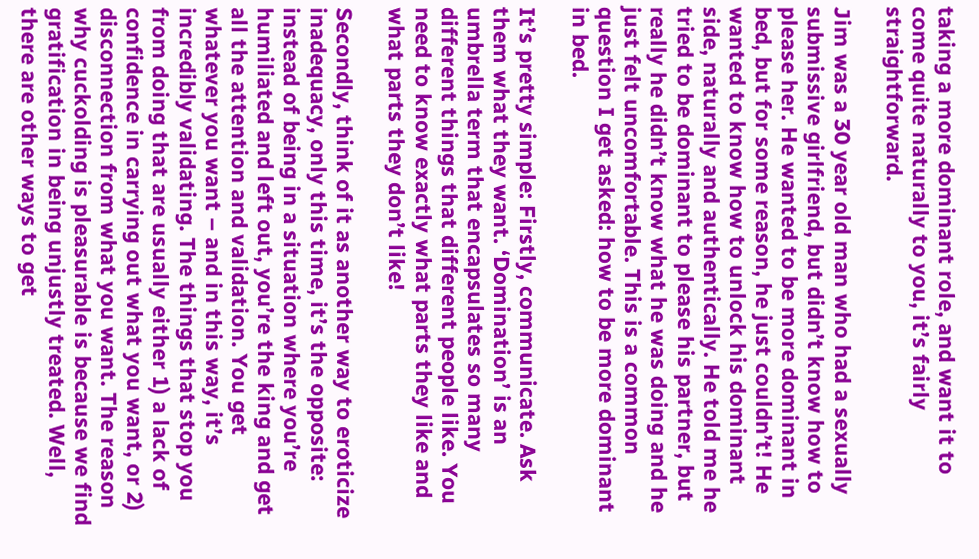taking a more dominant role, and want it to come quite naturally to you, it’s fairly straightforward.

Jim was a 30 year old man who had a sexually submissive girlfriend, but didn’t know how to please her. He wanted to be more dominant in bed, but for some reason, he just couldn’t! He wanted to know how to unlock his dominant side, naturally and authentically. He told me he tried to be dominant to please his partner, but really he didn’t know what he was doing and he just felt uncomfortable. This is a common question I get asked: how to be more dominant in bed.

It’s pretty simple: Firstly, communicate. Ask them what they want. ‘Domination’ is an umbrella term that encapsulates so many different things that different people like. You need to know exactly what parts they like and what parts they don’t like!

Secondly, think of it as another way to eroticize inadequacy, only this time, it’s the opposite: instead of being in a situation where you’re humiliated and left out, you’re the king and get all the attention and validation. You get whatever you want – and in this way, it’s incredibly validating. The things that stop you from doing that are usually either 1) a lack of confidence in carrying out what you want, or 2) disconnection from what you want. The reason why cuckolding is pleasurable is because we find gratification in being unjustly treated. Well, there are other ways to get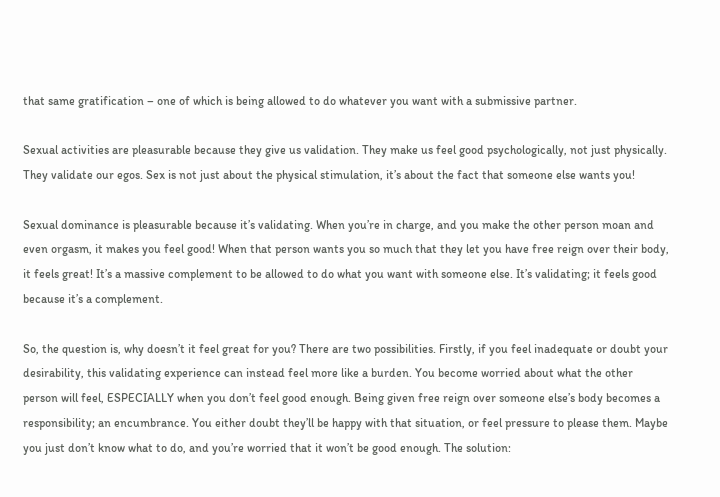that same gratification – one of which is being allowed to do whatever you want with a submissive partner.

Sexual activities are pleasurable because they give us validation. They make us feel good psychologically, not just physically. They validate our egos. Sex is not just about the physical stimulation, it’s about the fact that someone else wants you!

Sexual dominance is pleasurable because it’s validating. When you’re in charge, and you make the other person moan and even orgasm, it makes you feel good! When that person wants you so much that they let you have free reign over their body, it feels great! It’s a massive complement to be allowed to do what you want with someone else. It’s validating; it feels good because it’s a complement.

So, the question is, why doesn’t it feel great for you? There are two possibilities. Firstly, if you feel inadequate or doubt your desirability, this validating experience can instead feel more like a burden. You become worried about what the other person will feel, ESPECIALLY when you don’t feel good enough. Being given free reign over someone else’s body becomes a responsibility; an encumbrance. You either doubt they’ll be happy with that situation, or feel pressure to please them. Maybe you just don’t know what to do, and you’re worried that it won’t be good enough. The solution: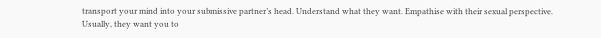transport your mind into your submissive partner’s head. Understand what they want. Empathise with their sexual perspective. Usually, they want you to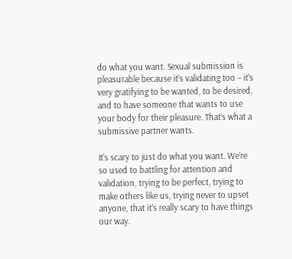do what you want. Sexual submission is pleasurable because it’s validating too – it’s very gratifying to be wanted, to be desired, and to have someone that wants to use your body for their pleasure. That’s what a submissive partner wants.

It’s scary to just do what you want. We’re so used to battling for attention and validation, trying to be perfect, trying to make others like us, trying never to upset anyone, that it’s really scary to have things our way.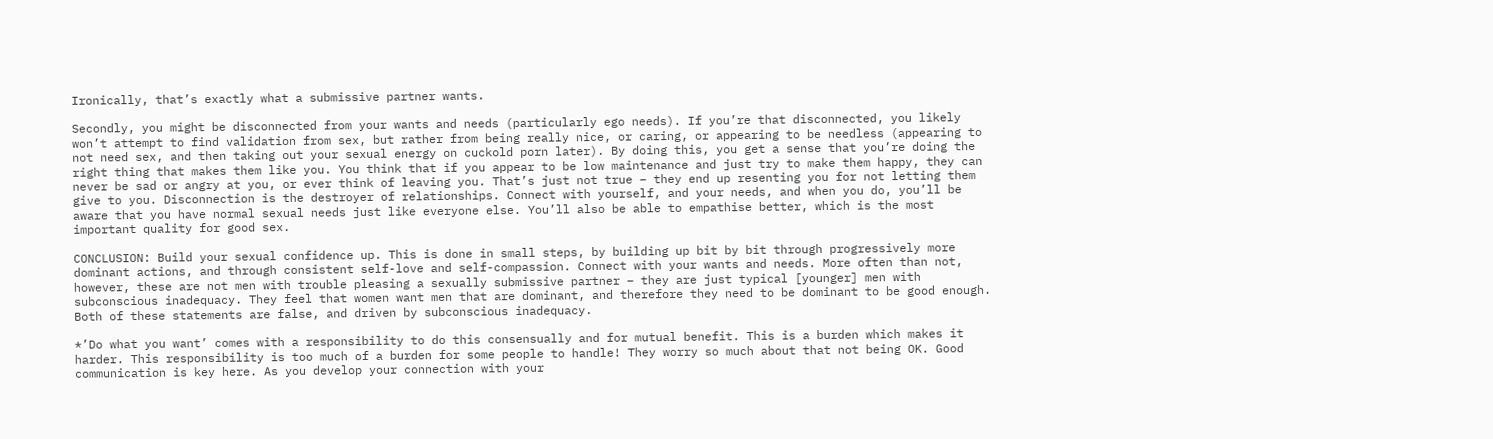Ironically, that’s exactly what a submissive partner wants.

Secondly, you might be disconnected from your wants and needs (particularly ego needs). If you’re that disconnected, you likely won’t attempt to find validation from sex, but rather from being really nice, or caring, or appearing to be needless (appearing to not need sex, and then taking out your sexual energy on cuckold porn later). By doing this, you get a sense that you’re doing the right thing that makes them like you. You think that if you appear to be low maintenance and just try to make them happy, they can never be sad or angry at you, or ever think of leaving you. That’s just not true – they end up resenting you for not letting them give to you. Disconnection is the destroyer of relationships. Connect with yourself, and your needs, and when you do, you’ll be aware that you have normal sexual needs just like everyone else. You’ll also be able to empathise better, which is the most important quality for good sex.

CONCLUSION: Build your sexual confidence up. This is done in small steps, by building up bit by bit through progressively more dominant actions, and through consistent self-love and self-compassion. Connect with your wants and needs. More often than not, however, these are not men with trouble pleasing a sexually submissive partner – they are just typical [younger] men with subconscious inadequacy. They feel that women want men that are dominant, and therefore they need to be dominant to be good enough. Both of these statements are false, and driven by subconscious inadequacy.

*’Do what you want’ comes with a responsibility to do this consensually and for mutual benefit. This is a burden which makes it harder. This responsibility is too much of a burden for some people to handle! They worry so much about that not being OK. Good communication is key here. As you develop your connection with your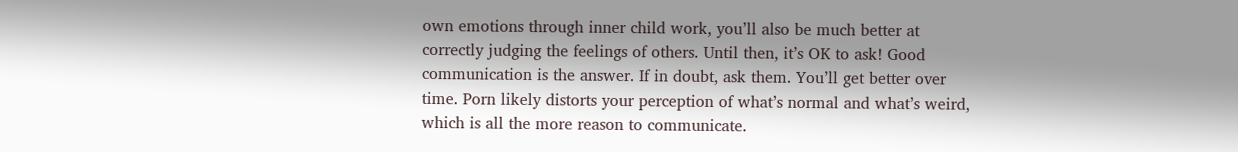own emotions through inner child work, you’ll also be much better at correctly judging the feelings of others. Until then, it’s OK to ask! Good communication is the answer. If in doubt, ask them. You’ll get better over time. Porn likely distorts your perception of what’s normal and what’s weird, which is all the more reason to communicate.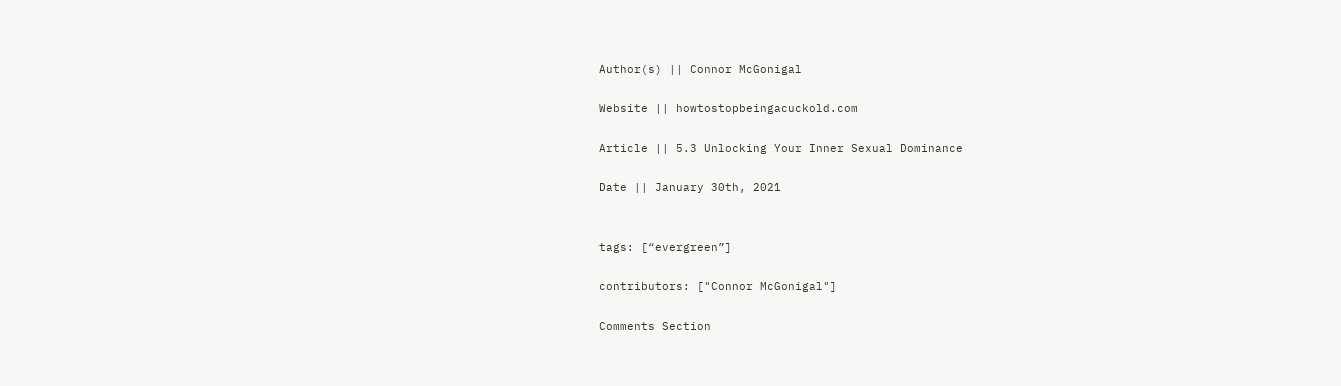Author(s) || Connor McGonigal

Website || howtostopbeingacuckold.com

Article || 5.3 Unlocking Your Inner Sexual Dominance

Date || January 30th, 2021


tags: [“evergreen”]

contributors: ["Connor McGonigal"]

Comments Section